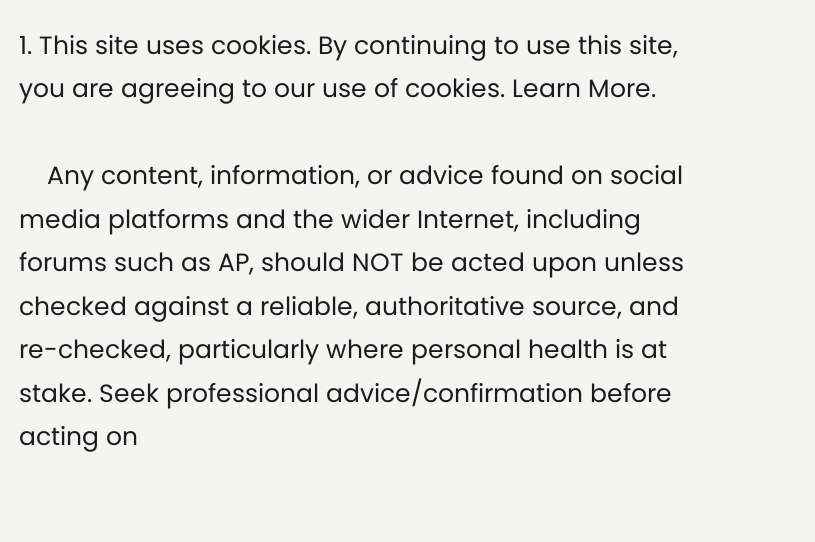1. This site uses cookies. By continuing to use this site, you are agreeing to our use of cookies. Learn More.

    Any content, information, or advice found on social media platforms and the wider Internet, including forums such as AP, should NOT be acted upon unless checked against a reliable, authoritative source, and re-checked, particularly where personal health is at stake. Seek professional advice/confirmation before acting on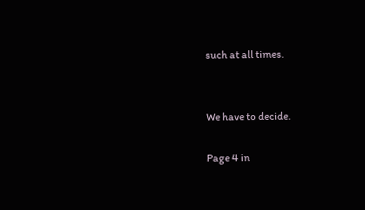such at all times.


We have to decide.

Page 4 in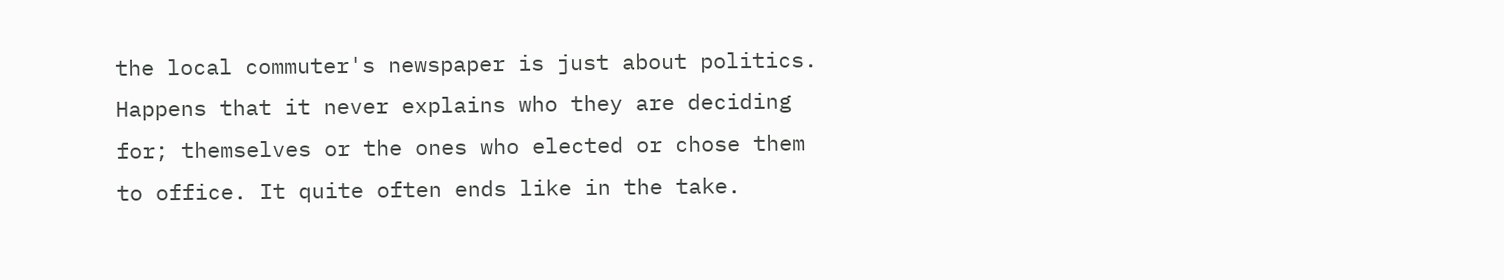the local commuter's newspaper is just about politics. Happens that it never explains who they are deciding for; themselves or the ones who elected or chose them to office. It quite often ends like in the take.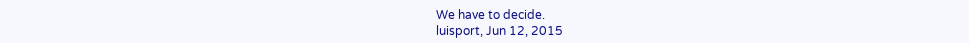We have to decide.
luisport, Jun 12, 2015